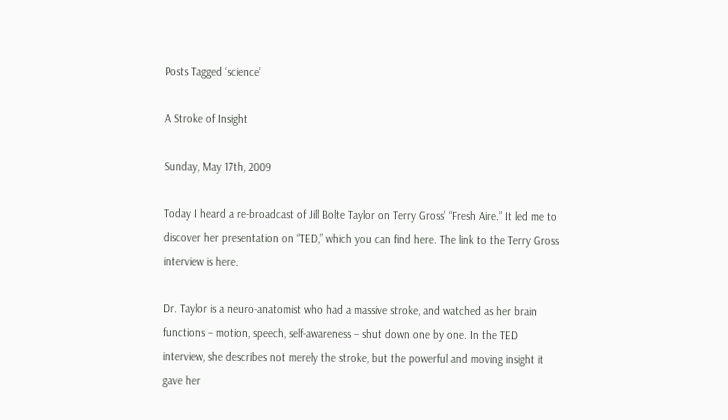Posts Tagged ‘science’

A Stroke of Insight

Sunday, May 17th, 2009

Today I heard a re-broadcast of Jill Bolte Taylor on Terry Gross’ “Fresh Aire.” It led me to discover her presentation on “TED,” which you can find here. The link to the Terry Gross interview is here.

Dr. Taylor is a neuro-anatomist who had a massive stroke, and watched as her brain functions – motion, speech, self-awareness – shut down one by one. In the TED interview, she describes not merely the stroke, but the powerful and moving insight it gave her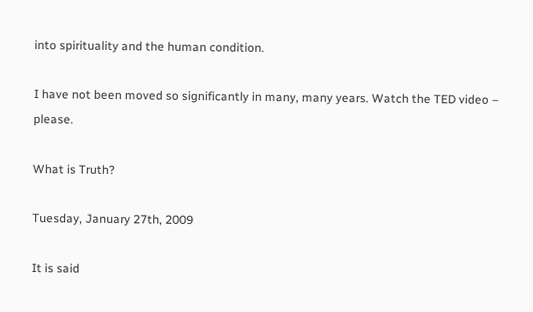into spirituality and the human condition.

I have not been moved so significantly in many, many years. Watch the TED video – please.

What is Truth?

Tuesday, January 27th, 2009

It is said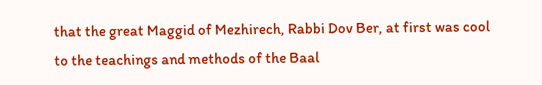that the great Maggid of Mezhirech, Rabbi Dov Ber, at first was cool to the teachings and methods of the Baal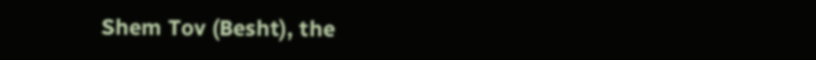Shem Tov (Besht), the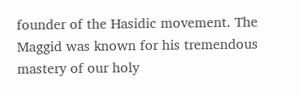founder of the Hasidic movement. The Maggid was known for his tremendous mastery of our holy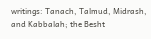writings: Tanach, Talmud, Midrash, and Kabbalah; the Besht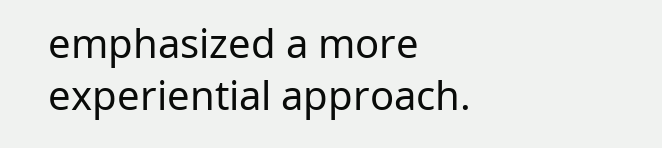emphasized a more experiential approach.